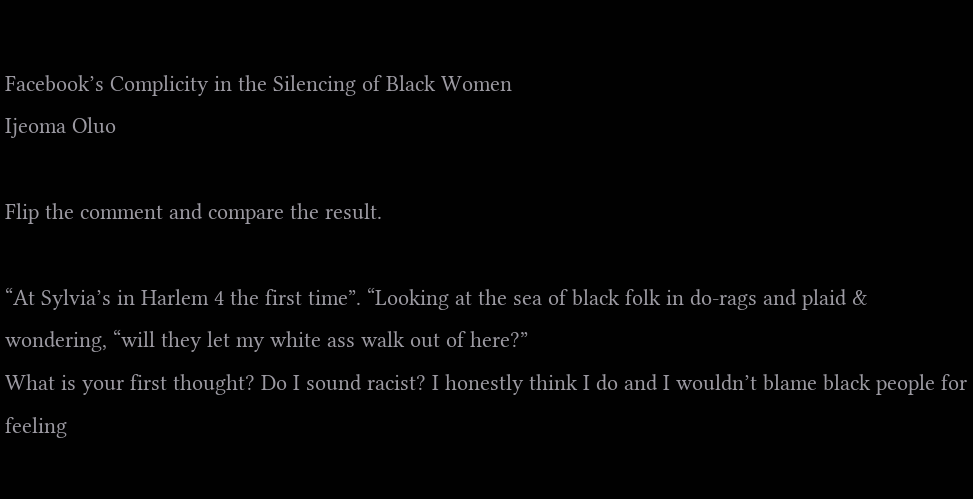Facebook’s Complicity in the Silencing of Black Women
Ijeoma Oluo

Flip the comment and compare the result.

“At Sylvia’s in Harlem 4 the first time”. “Looking at the sea of black folk in do-rags and plaid & wondering, “will they let my white ass walk out of here?”
What is your first thought? Do I sound racist? I honestly think I do and I wouldn’t blame black people for feeling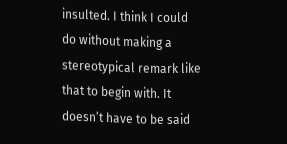insulted. I think I could do without making a stereotypical remark like that to begin with. It doesn’t have to be said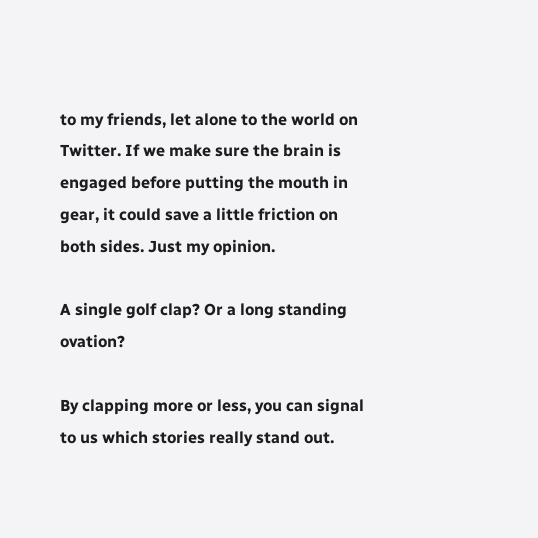to my friends, let alone to the world on Twitter. If we make sure the brain is engaged before putting the mouth in gear, it could save a little friction on both sides. Just my opinion.

A single golf clap? Or a long standing ovation?

By clapping more or less, you can signal to us which stories really stand out.